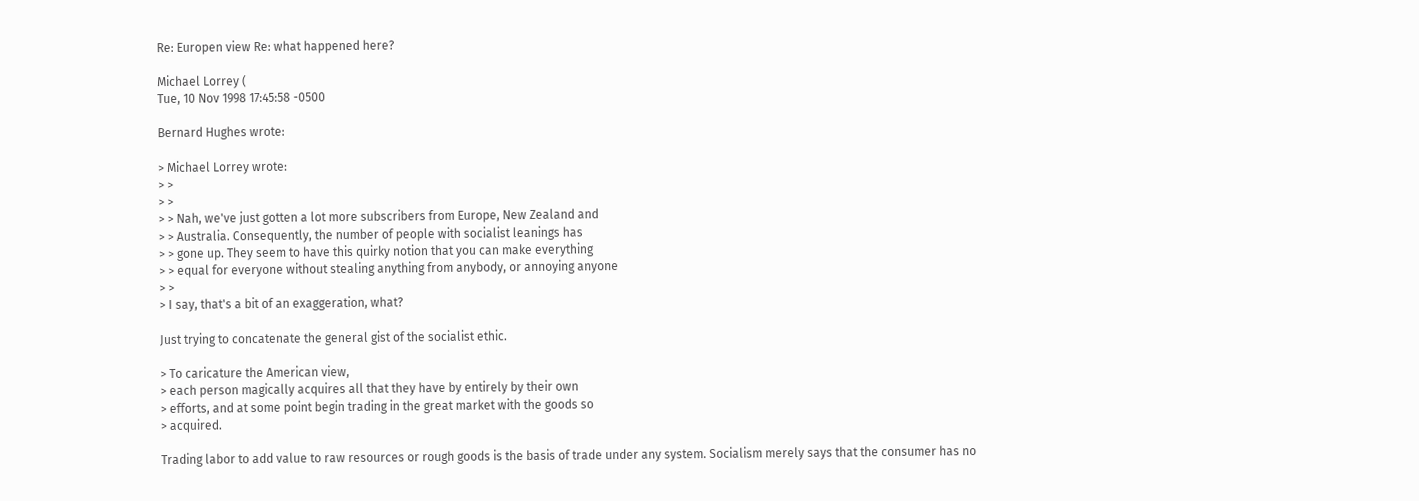Re: Europen view Re: what happened here?

Michael Lorrey (
Tue, 10 Nov 1998 17:45:58 -0500

Bernard Hughes wrote:

> Michael Lorrey wrote:
> >
> >
> > Nah, we've just gotten a lot more subscribers from Europe, New Zealand and
> > Australia. Consequently, the number of people with socialist leanings has
> > gone up. They seem to have this quirky notion that you can make everything
> > equal for everyone without stealing anything from anybody, or annoying anyone
> >
> I say, that's a bit of an exaggeration, what?

Just trying to concatenate the general gist of the socialist ethic.

> To caricature the American view,
> each person magically acquires all that they have by entirely by their own
> efforts, and at some point begin trading in the great market with the goods so
> acquired.

Trading labor to add value to raw resources or rough goods is the basis of trade under any system. Socialism merely says that the consumer has no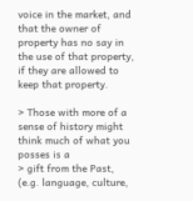voice in the market, and that the owner of property has no say in the use of that property, if they are allowed to keep that property.

> Those with more of a sense of history might think much of what you posses is a
> gift from the Past, (e.g. language, culture,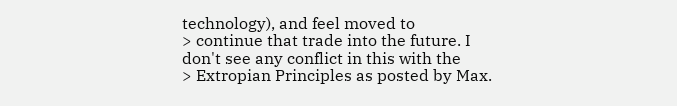technology), and feel moved to
> continue that trade into the future. I don't see any conflict in this with the
> Extropian Principles as posted by Max.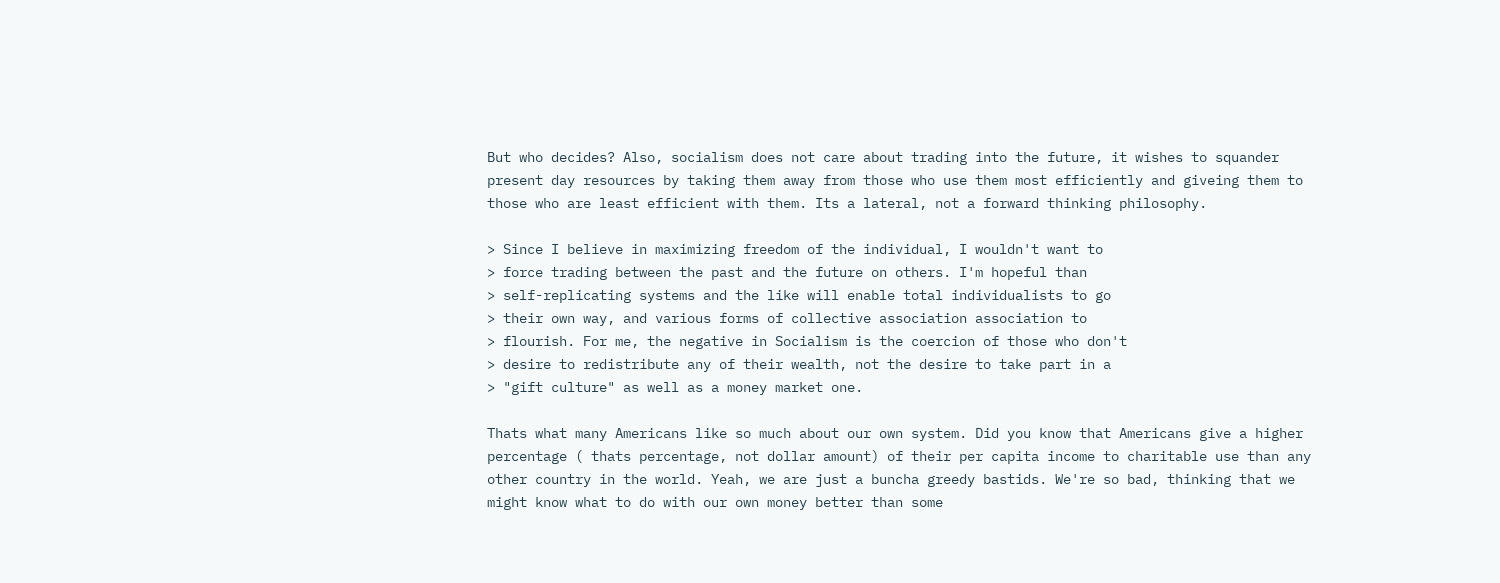But who decides? Also, socialism does not care about trading into the future, it wishes to squander present day resources by taking them away from those who use them most efficiently and giveing them to those who are least efficient with them. Its a lateral, not a forward thinking philosophy.

> Since I believe in maximizing freedom of the individual, I wouldn't want to
> force trading between the past and the future on others. I'm hopeful than
> self-replicating systems and the like will enable total individualists to go
> their own way, and various forms of collective association association to
> flourish. For me, the negative in Socialism is the coercion of those who don't
> desire to redistribute any of their wealth, not the desire to take part in a
> "gift culture" as well as a money market one.

Thats what many Americans like so much about our own system. Did you know that Americans give a higher percentage ( thats percentage, not dollar amount) of their per capita income to charitable use than any other country in the world. Yeah, we are just a buncha greedy bastids. We're so bad, thinking that we might know what to do with our own money better than some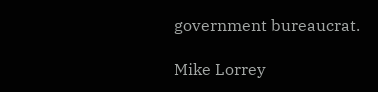government bureaucrat.

Mike Lorrey